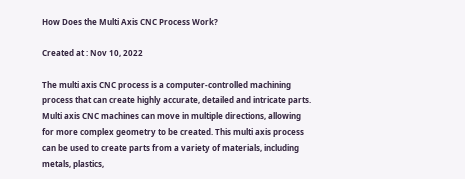How Does the Multi Axis CNC Process Work?

Created at : Nov 10, 2022

The multi axis CNC process is a computer-controlled machining process that can create highly accurate, detailed and intricate parts. Multi axis CNC machines can move in multiple directions, allowing for more complex geometry to be created. This multi axis process can be used to create parts from a variety of materials, including metals, plastics,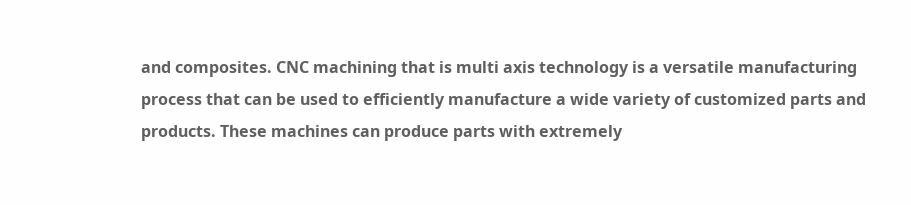and composites. CNC machining that is multi axis technology is a versatile manufacturing process that can be used to efficiently manufacture a wide variety of customized parts and products. These machines can produce parts with extremely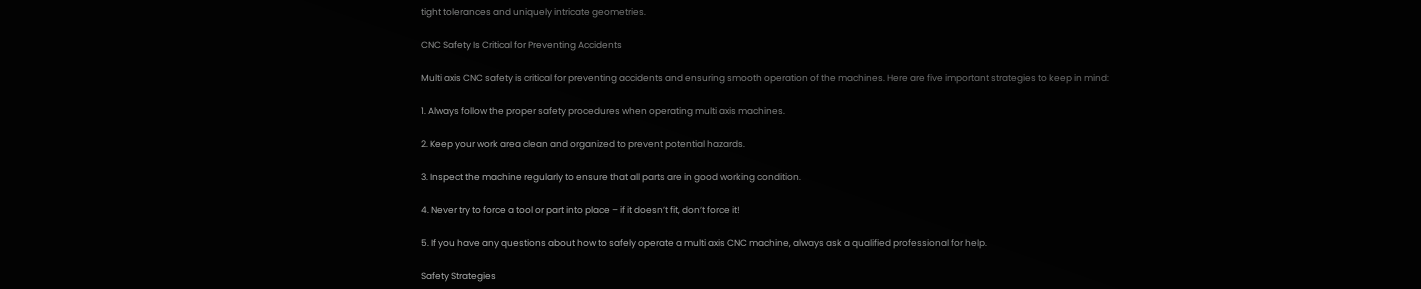tight tolerances and uniquely intricate geometries.

CNC Safety Is Critical for Preventing Accidents

Multi axis CNC safety is critical for preventing accidents and ensuring smooth operation of the machines. Here are five important strategies to keep in mind:

1. Always follow the proper safety procedures when operating multi axis machines.

2. Keep your work area clean and organized to prevent potential hazards.

3. Inspect the machine regularly to ensure that all parts are in good working condition.

4. Never try to force a tool or part into place – if it doesn’t fit, don’t force it!

5. If you have any questions about how to safely operate a multi axis CNC machine, always ask a qualified professional for help.

Safety Strategies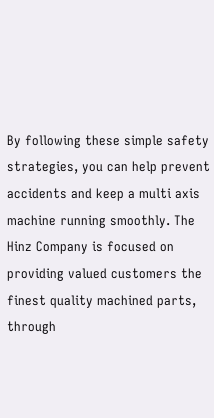By following these simple safety strategies, you can help prevent accidents and keep a multi axis machine running smoothly. The Hinz Company is focused on providing valued customers the finest quality machined parts, through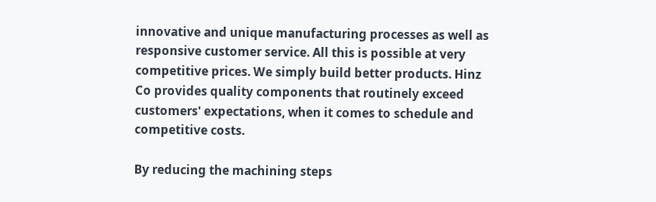innovative and unique manufacturing processes as well as responsive customer service. All this is possible at very competitive prices. We simply build better products. Hinz Co provides quality components that routinely exceed customers' expectations, when it comes to schedule and competitive costs.

By reducing the machining steps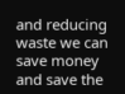and reducing waste we can save money and save the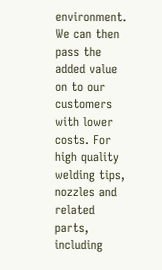environment. We can then pass the added value on to our customers with lower costs. For high quality welding tips, nozzles and related parts, including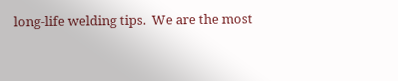long-life welding tips.  We are the most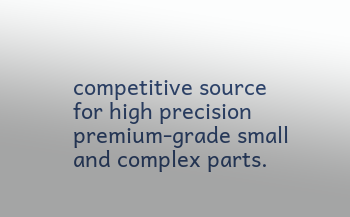competitive source for high precision premium-grade small and complex parts.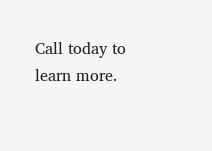Call today to learn more.